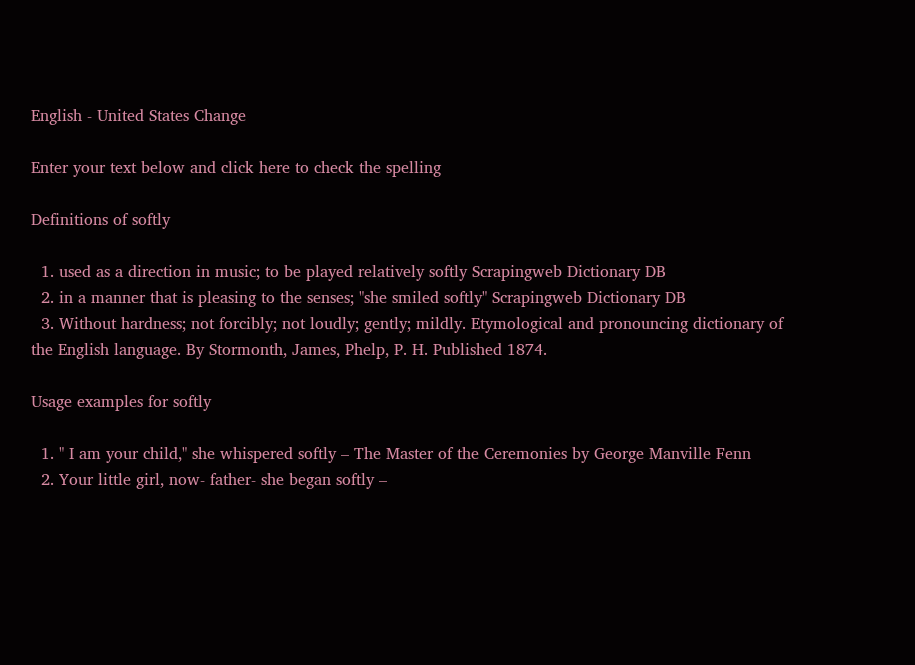English - United States Change

Enter your text below and click here to check the spelling

Definitions of softly

  1. used as a direction in music; to be played relatively softly Scrapingweb Dictionary DB
  2. in a manner that is pleasing to the senses; "she smiled softly" Scrapingweb Dictionary DB
  3. Without hardness; not forcibly; not loudly; gently; mildly. Etymological and pronouncing dictionary of the English language. By Stormonth, James, Phelp, P. H. Published 1874.

Usage examples for softly

  1. " I am your child," she whispered softly – The Master of the Ceremonies by George Manville Fenn
  2. Your little girl, now- father- she began softly –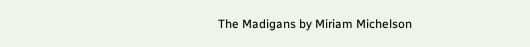The Madigans by Miriam Michelson